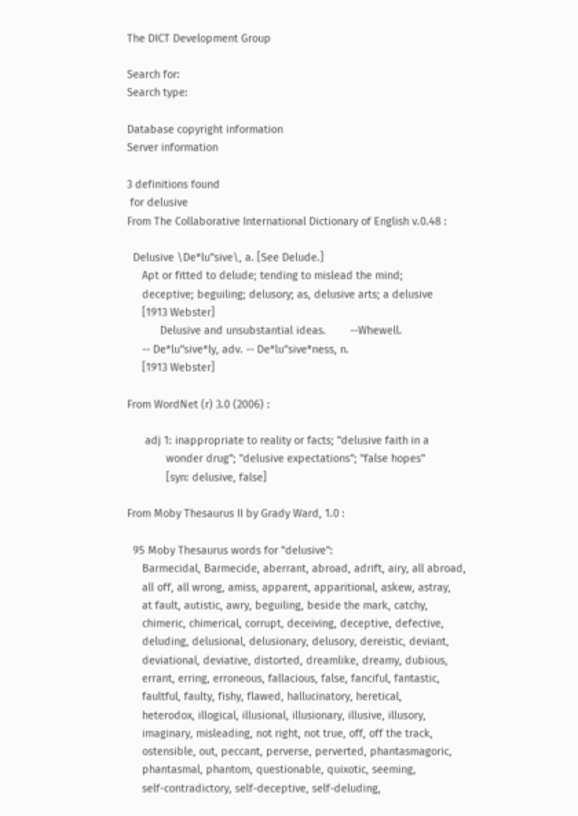The DICT Development Group

Search for:
Search type:

Database copyright information
Server information

3 definitions found
 for delusive
From The Collaborative International Dictionary of English v.0.48 :

  Delusive \De*lu"sive\, a. [See Delude.]
     Apt or fitted to delude; tending to mislead the mind;
     deceptive; beguiling; delusory; as, delusive arts; a delusive
     [1913 Webster]
           Delusive and unsubstantial ideas.        --Whewell.
     -- De*lu"sive*ly, adv. -- De*lu"sive*ness, n.
     [1913 Webster]

From WordNet (r) 3.0 (2006) :

      adj 1: inappropriate to reality or facts; "delusive faith in a
             wonder drug"; "delusive expectations"; "false hopes"
             [syn: delusive, false]

From Moby Thesaurus II by Grady Ward, 1.0 :

  95 Moby Thesaurus words for "delusive":
     Barmecidal, Barmecide, aberrant, abroad, adrift, airy, all abroad,
     all off, all wrong, amiss, apparent, apparitional, askew, astray,
     at fault, autistic, awry, beguiling, beside the mark, catchy,
     chimeric, chimerical, corrupt, deceiving, deceptive, defective,
     deluding, delusional, delusionary, delusory, dereistic, deviant,
     deviational, deviative, distorted, dreamlike, dreamy, dubious,
     errant, erring, erroneous, fallacious, false, fanciful, fantastic,
     faultful, faulty, fishy, flawed, hallucinatory, heretical,
     heterodox, illogical, illusional, illusionary, illusive, illusory,
     imaginary, misleading, not right, not true, off, off the track,
     ostensible, out, peccant, perverse, perverted, phantasmagoric,
     phantasmal, phantom, questionable, quixotic, seeming,
     self-contradictory, self-deceptive, self-deluding,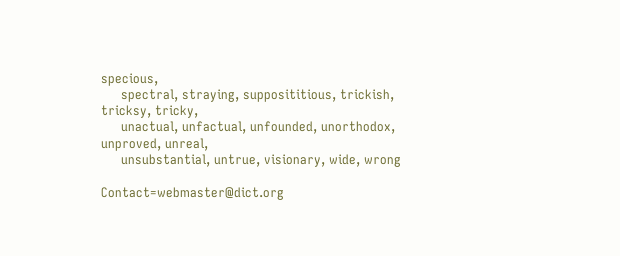specious,
     spectral, straying, supposititious, trickish, tricksy, tricky,
     unactual, unfactual, unfounded, unorthodox, unproved, unreal,
     unsubstantial, untrue, visionary, wide, wrong

Contact=webmaster@dict.org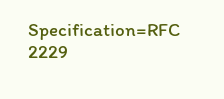Specification=RFC 2229